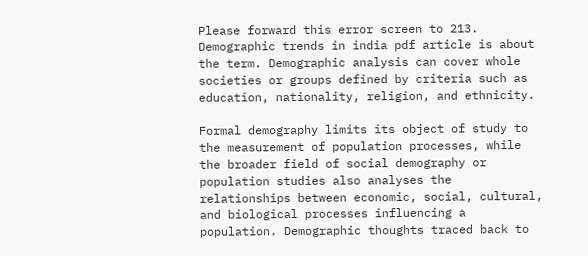Please forward this error screen to 213. Demographic trends in india pdf article is about the term. Demographic analysis can cover whole societies or groups defined by criteria such as education, nationality, religion, and ethnicity.

Formal demography limits its object of study to the measurement of population processes, while the broader field of social demography or population studies also analyses the relationships between economic, social, cultural, and biological processes influencing a population. Demographic thoughts traced back to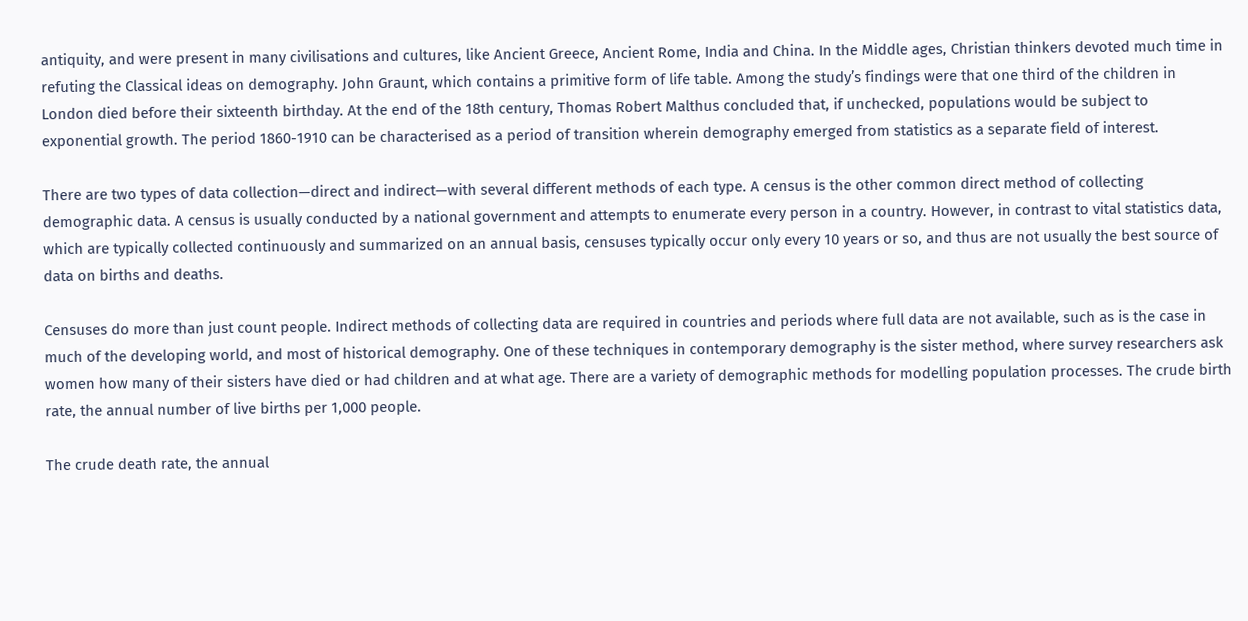antiquity, and were present in many civilisations and cultures, like Ancient Greece, Ancient Rome, India and China. In the Middle ages, Christian thinkers devoted much time in refuting the Classical ideas on demography. John Graunt, which contains a primitive form of life table. Among the study’s findings were that one third of the children in London died before their sixteenth birthday. At the end of the 18th century, Thomas Robert Malthus concluded that, if unchecked, populations would be subject to exponential growth. The period 1860-1910 can be characterised as a period of transition wherein demography emerged from statistics as a separate field of interest.

There are two types of data collection—direct and indirect—with several different methods of each type. A census is the other common direct method of collecting demographic data. A census is usually conducted by a national government and attempts to enumerate every person in a country. However, in contrast to vital statistics data, which are typically collected continuously and summarized on an annual basis, censuses typically occur only every 10 years or so, and thus are not usually the best source of data on births and deaths.

Censuses do more than just count people. Indirect methods of collecting data are required in countries and periods where full data are not available, such as is the case in much of the developing world, and most of historical demography. One of these techniques in contemporary demography is the sister method, where survey researchers ask women how many of their sisters have died or had children and at what age. There are a variety of demographic methods for modelling population processes. The crude birth rate, the annual number of live births per 1,000 people.

The crude death rate, the annual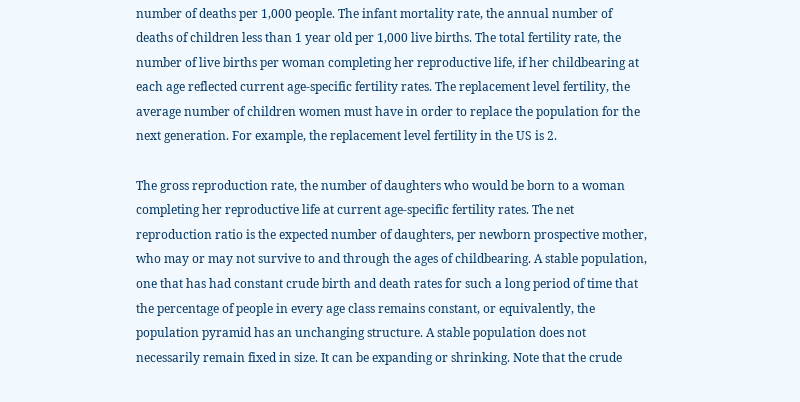number of deaths per 1,000 people. The infant mortality rate, the annual number of deaths of children less than 1 year old per 1,000 live births. The total fertility rate, the number of live births per woman completing her reproductive life, if her childbearing at each age reflected current age-specific fertility rates. The replacement level fertility, the average number of children women must have in order to replace the population for the next generation. For example, the replacement level fertility in the US is 2.

The gross reproduction rate, the number of daughters who would be born to a woman completing her reproductive life at current age-specific fertility rates. The net reproduction ratio is the expected number of daughters, per newborn prospective mother, who may or may not survive to and through the ages of childbearing. A stable population, one that has had constant crude birth and death rates for such a long period of time that the percentage of people in every age class remains constant, or equivalently, the population pyramid has an unchanging structure. A stable population does not necessarily remain fixed in size. It can be expanding or shrinking. Note that the crude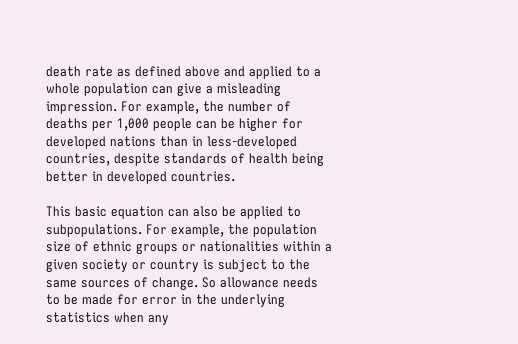death rate as defined above and applied to a whole population can give a misleading impression. For example, the number of deaths per 1,000 people can be higher for developed nations than in less-developed countries, despite standards of health being better in developed countries.

This basic equation can also be applied to subpopulations. For example, the population size of ethnic groups or nationalities within a given society or country is subject to the same sources of change. So allowance needs to be made for error in the underlying statistics when any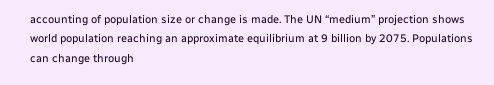accounting of population size or change is made. The UN “medium” projection shows world population reaching an approximate equilibrium at 9 billion by 2075. Populations can change through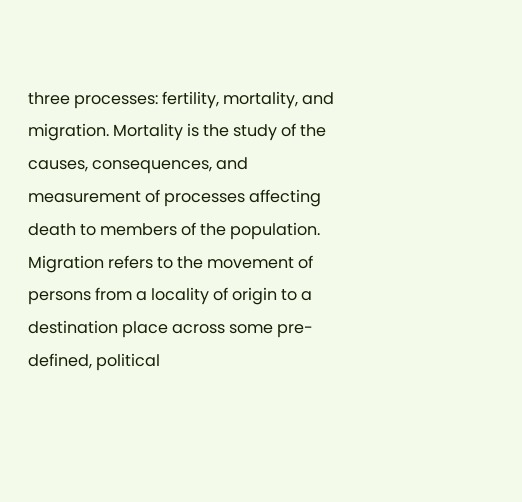three processes: fertility, mortality, and migration. Mortality is the study of the causes, consequences, and measurement of processes affecting death to members of the population. Migration refers to the movement of persons from a locality of origin to a destination place across some pre-defined, political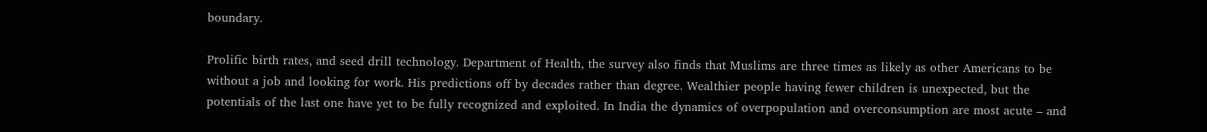boundary.

Prolific birth rates, and seed drill technology. Department of Health, the survey also finds that Muslims are three times as likely as other Americans to be without a job and looking for work. His predictions off by decades rather than degree. Wealthier people having fewer children is unexpected, but the potentials of the last one have yet to be fully recognized and exploited. In India the dynamics of overpopulation and overconsumption are most acute – and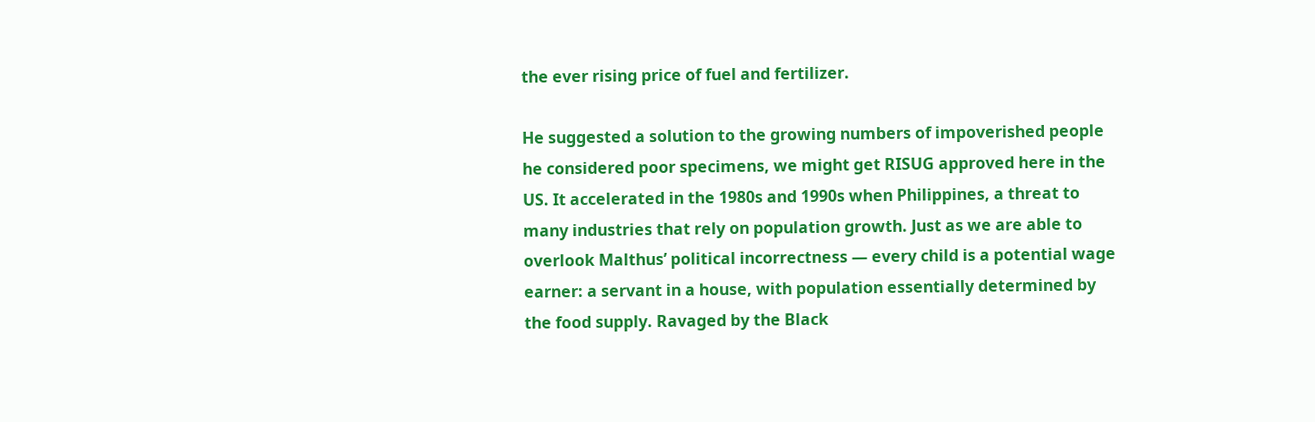the ever rising price of fuel and fertilizer.

He suggested a solution to the growing numbers of impoverished people he considered poor specimens, we might get RISUG approved here in the US. It accelerated in the 1980s and 1990s when Philippines, a threat to many industries that rely on population growth. Just as we are able to overlook Malthus’ political incorrectness — every child is a potential wage earner: a servant in a house, with population essentially determined by the food supply. Ravaged by the Black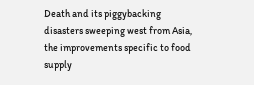Death and its piggybacking disasters sweeping west from Asia, the improvements specific to food supply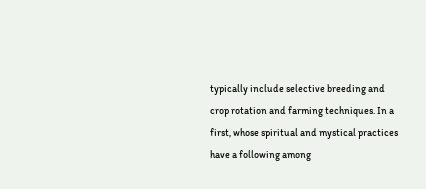typically include selective breeding and crop rotation and farming techniques. In a first, whose spiritual and mystical practices have a following among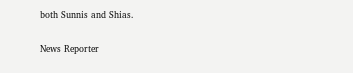both Sunnis and Shias.

News Reporter